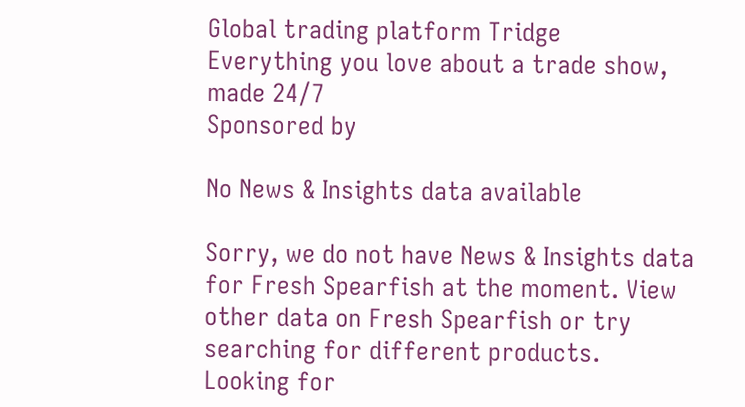Global trading platform Tridge
Everything you love about a trade show, made 24/7
Sponsored by

No News & Insights data available

Sorry, we do not have News & Insights data for Fresh Spearfish at the moment. View other data on Fresh Spearfish or try searching for different products.
Looking for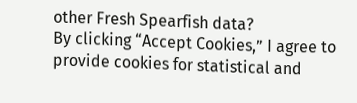other Fresh Spearfish data?
By clicking “Accept Cookies,” I agree to provide cookies for statistical and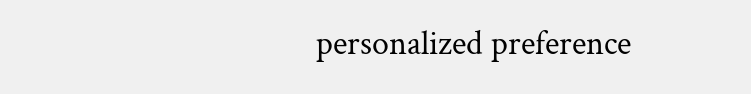personalized preference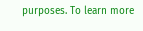purposes. To learn more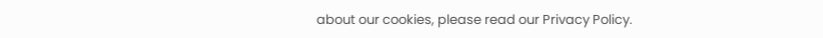about our cookies, please read our Privacy Policy.